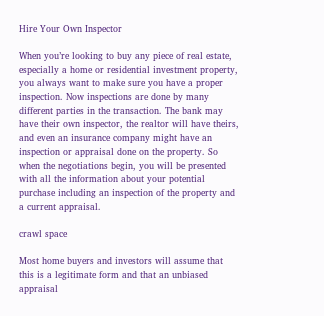Hire Your Own Inspector

When you’re looking to buy any piece of real estate, especially a home or residential investment property, you always want to make sure you have a proper inspection. Now inspections are done by many different parties in the transaction. The bank may have their own inspector, the realtor will have theirs, and even an insurance company might have an inspection or appraisal done on the property. So when the negotiations begin, you will be presented with all the information about your potential purchase including an inspection of the property and a current appraisal.

crawl space

Most home buyers and investors will assume that this is a legitimate form and that an unbiased appraisal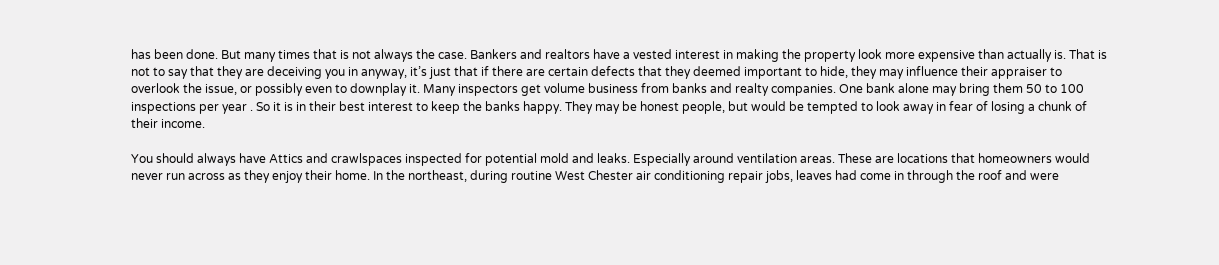has been done. But many times that is not always the case. Bankers and realtors have a vested interest in making the property look more expensive than actually is. That is not to say that they are deceiving you in anyway, it’s just that if there are certain defects that they deemed important to hide, they may influence their appraiser to overlook the issue, or possibly even to downplay it. Many inspectors get volume business from banks and realty companies. One bank alone may bring them 50 to 100 inspections per year . So it is in their best interest to keep the banks happy. They may be honest people, but would be tempted to look away in fear of losing a chunk of their income.

You should always have Attics and crawlspaces inspected for potential mold and leaks. Especially around ventilation areas. These are locations that homeowners would never run across as they enjoy their home. In the northeast, during routine West Chester air conditioning repair jobs, leaves had come in through the roof and were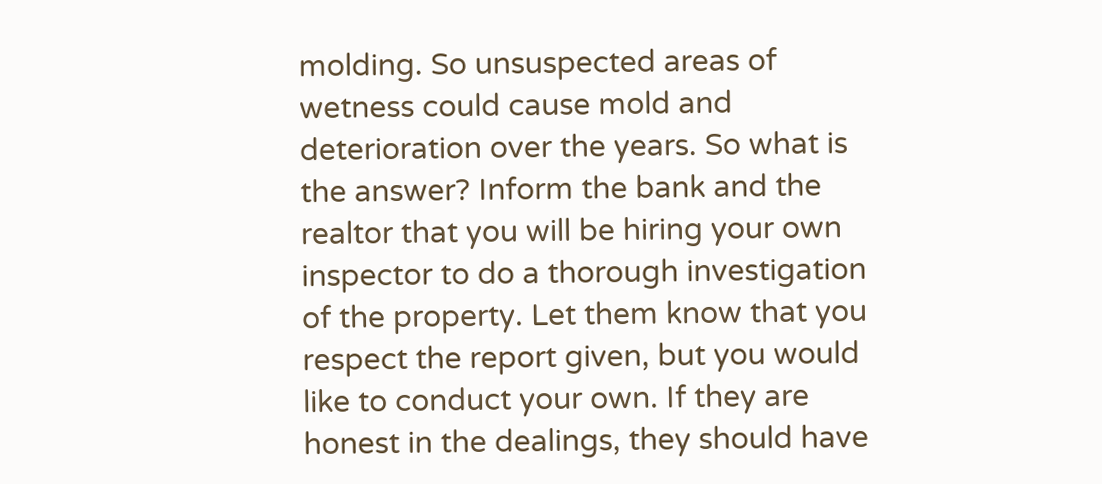molding. So unsuspected areas of wetness could cause mold and deterioration over the years. So what is the answer? Inform the bank and the realtor that you will be hiring your own inspector to do a thorough investigation of the property. Let them know that you respect the report given, but you would like to conduct your own. If they are honest in the dealings, they should have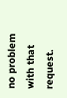no problem with that request.